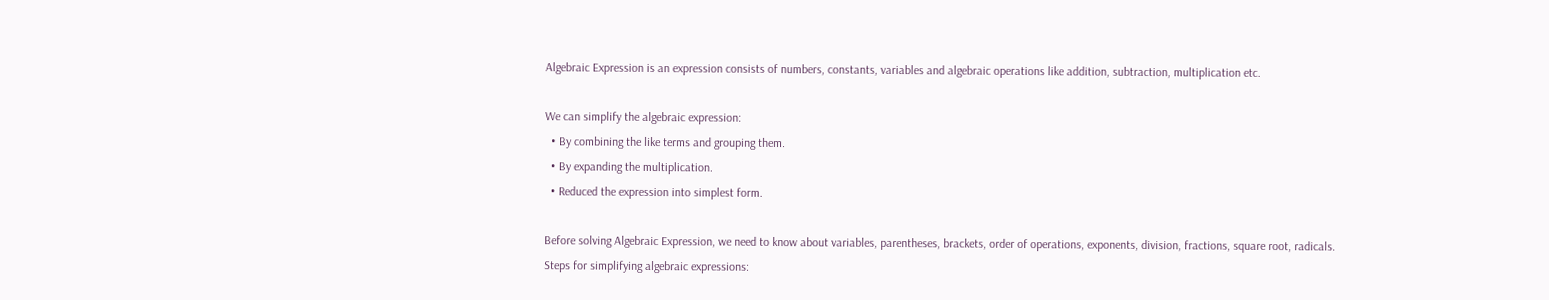Algebraic Expression is an expression consists of numbers, constants, variables and algebraic operations like addition, subtraction, multiplication etc.

We can simplify the algebraic expression:
  • By combining the like terms and grouping them.
  • By expanding the multiplication.
  • Reduced the expression into simplest form.

Before solving Algebraic Expression, we need to know about variables, parentheses, brackets, order of operations, exponents, division, fractions, square root, radicals.
Steps for simplifying algebraic expressions: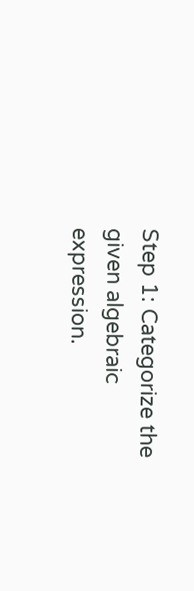Step 1: Categorize the given algebraic expression.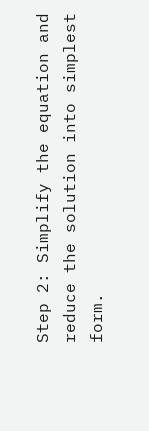Step 2: Simplify the equation and reduce the solution into simplest form.